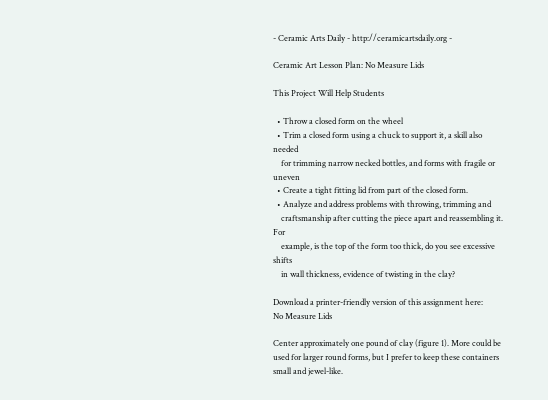- Ceramic Arts Daily - http://ceramicartsdaily.org -

Ceramic Art Lesson Plan: No Measure Lids

This Project Will Help Students

  • Throw a closed form on the wheel
  • Trim a closed form using a chuck to support it, a skill also needed
    for trimming narrow necked bottles, and forms with fragile or uneven
  • Create a tight fitting lid from part of the closed form.
  • Analyze and address problems with throwing, trimming and
    craftsmanship after cutting the piece apart and reassembling it. For
    example, is the top of the form too thick, do you see excessive shifts
    in wall thickness, evidence of twisting in the clay?

Download a printer-friendly version of this assignment here:
No Measure Lids

Center approximately one pound of clay (figure 1). More could be used for larger round forms, but I prefer to keep these containers small and jewel-like.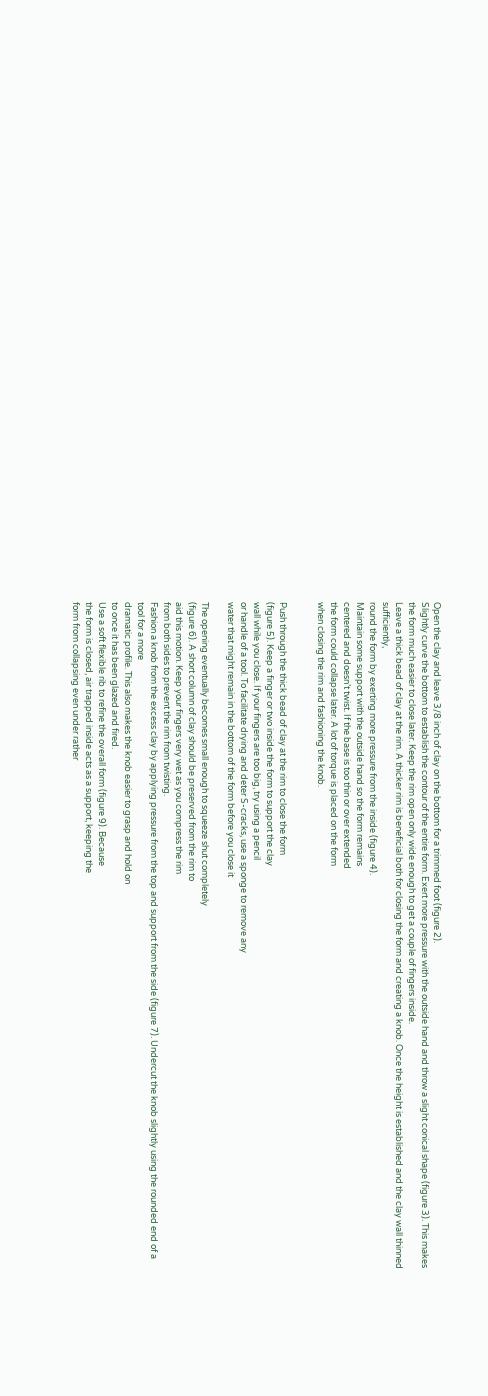Open the clay and leave 3/8 inch of clay on the bottom for a trimmed foot (figure 2).
Slightly curve the bottom to establish the contour of the entire form. Exert more pressure with the outside hand and throw a slight conical shape (figure 3). This makes the form much easier to close later. Keep the rim open only wide enough to get a couple of fingers inside.
Leave a thick bead of clay at the rim. A thicker rim is beneficial both for closing the form and creating a knob. Once the height is established and the clay wall thinned sufficiently,
round the form by exerting more pressure from the inside (figure 4).
Maintain some support with the outside hand so the form remains
centered and doesn’t twist. If the base is too thin or over extended
the form could collapse later. A lot of torque is placed on the form
when closing the rim and fashioning the knob.


Push through the thick bead of clay at the rim to close the form
(figure 5). Keep a finger or two inside the form to support the clay
wall while you close. If your fingers are too big, try using a pencil
or handle of a tool. To facilitate drying and deter S-cracks, use a sponge to remove any
water that might remain in the bottom of the form before you close it

The opening eventually becomes small enough to squeeze shut completely
(figure 6). A short column of clay should be preserved from the rim to
aid this motion. Keep your fingers very wet as you compress the rim
from both sides to prevent the rim from twisting.
Fashion a knob from the excess clay by applying pressure from the top and support from the side (figure 7). Undercut the knob slightly using the rounded end of a tool for a more
dramatic profile. This also makes the knob easier to grasp and hold on
to once it has been glazed and fired.
Use a soft flexible rib to refine the overall form (figure 9). Because
the form is closed, air trapped inside acts as a support, keeping the
form from collapsing even under rather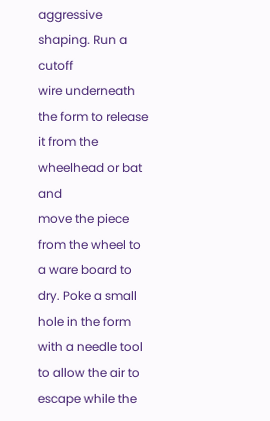aggressive shaping. Run a cutoff
wire underneath the form to release it from the wheelhead or bat and
move the piece from the wheel to a ware board to dry. Poke a small hole in the form with a needle tool to allow the air to escape while the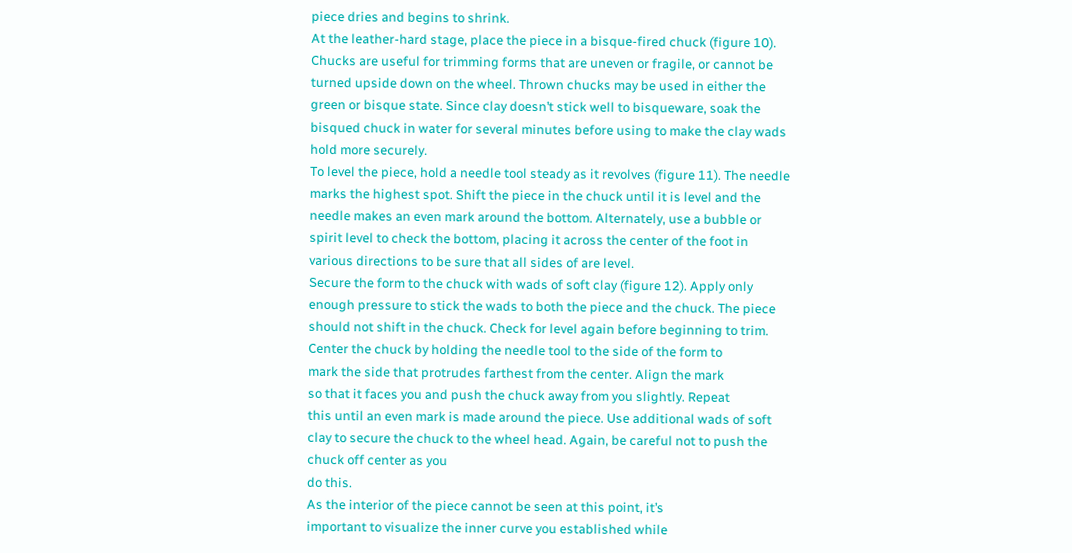piece dries and begins to shrink.
At the leather-hard stage, place the piece in a bisque-fired chuck (figure 10). Chucks are useful for trimming forms that are uneven or fragile, or cannot be turned upside down on the wheel. Thrown chucks may be used in either the green or bisque state. Since clay doesn’t stick well to bisqueware, soak the bisqued chuck in water for several minutes before using to make the clay wads hold more securely.
To level the piece, hold a needle tool steady as it revolves (figure 11). The needle marks the highest spot. Shift the piece in the chuck until it is level and the needle makes an even mark around the bottom. Alternately, use a bubble or spirit level to check the bottom, placing it across the center of the foot in various directions to be sure that all sides of are level.
Secure the form to the chuck with wads of soft clay (figure 12). Apply only enough pressure to stick the wads to both the piece and the chuck. The piece should not shift in the chuck. Check for level again before beginning to trim. Center the chuck by holding the needle tool to the side of the form to
mark the side that protrudes farthest from the center. Align the mark
so that it faces you and push the chuck away from you slightly. Repeat
this until an even mark is made around the piece. Use additional wads of soft clay to secure the chuck to the wheel head. Again, be careful not to push the chuck off center as you
do this.
As the interior of the piece cannot be seen at this point, it’s
important to visualize the inner curve you established while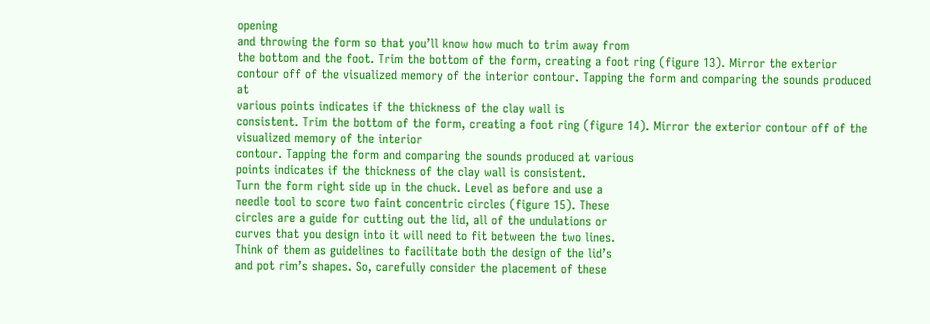opening
and throwing the form so that you’ll know how much to trim away from
the bottom and the foot. Trim the bottom of the form, creating a foot ring (figure 13). Mirror the exterior contour off of the visualized memory of the interior contour. Tapping the form and comparing the sounds produced at
various points indicates if the thickness of the clay wall is
consistent. Trim the bottom of the form, creating a foot ring (figure 14). Mirror the exterior contour off of the visualized memory of the interior
contour. Tapping the form and comparing the sounds produced at various
points indicates if the thickness of the clay wall is consistent.
Turn the form right side up in the chuck. Level as before and use a
needle tool to score two faint concentric circles (figure 15). These
circles are a guide for cutting out the lid, all of the undulations or
curves that you design into it will need to fit between the two lines.
Think of them as guidelines to facilitate both the design of the lid’s
and pot rim’s shapes. So, carefully consider the placement of these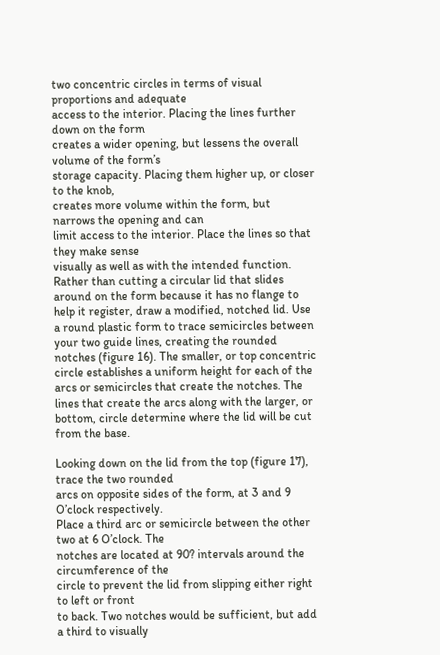two concentric circles in terms of visual proportions and adequate
access to the interior. Placing the lines further down on the form
creates a wider opening, but lessens the overall volume of the form’s
storage capacity. Placing them higher up, or closer to the knob,
creates more volume within the form, but narrows the opening and can
limit access to the interior. Place the lines so that they make sense
visually as well as with the intended function.
Rather than cutting a circular lid that slides around on the form because it has no flange to help it register, draw a modified, notched lid. Use a round plastic form to trace semicircles between your two guide lines, creating the rounded notches (figure 16). The smaller, or top concentric circle establishes a uniform height for each of the arcs or semicircles that create the notches. The lines that create the arcs along with the larger, or bottom, circle determine where the lid will be cut from the base.

Looking down on the lid from the top (figure 17), trace the two rounded
arcs on opposite sides of the form, at 3 and 9 O’clock respectively.
Place a third arc or semicircle between the other two at 6 O’clock. The
notches are located at 90? intervals around the circumference of the
circle to prevent the lid from slipping either right to left or front
to back. Two notches would be sufficient, but add a third to visually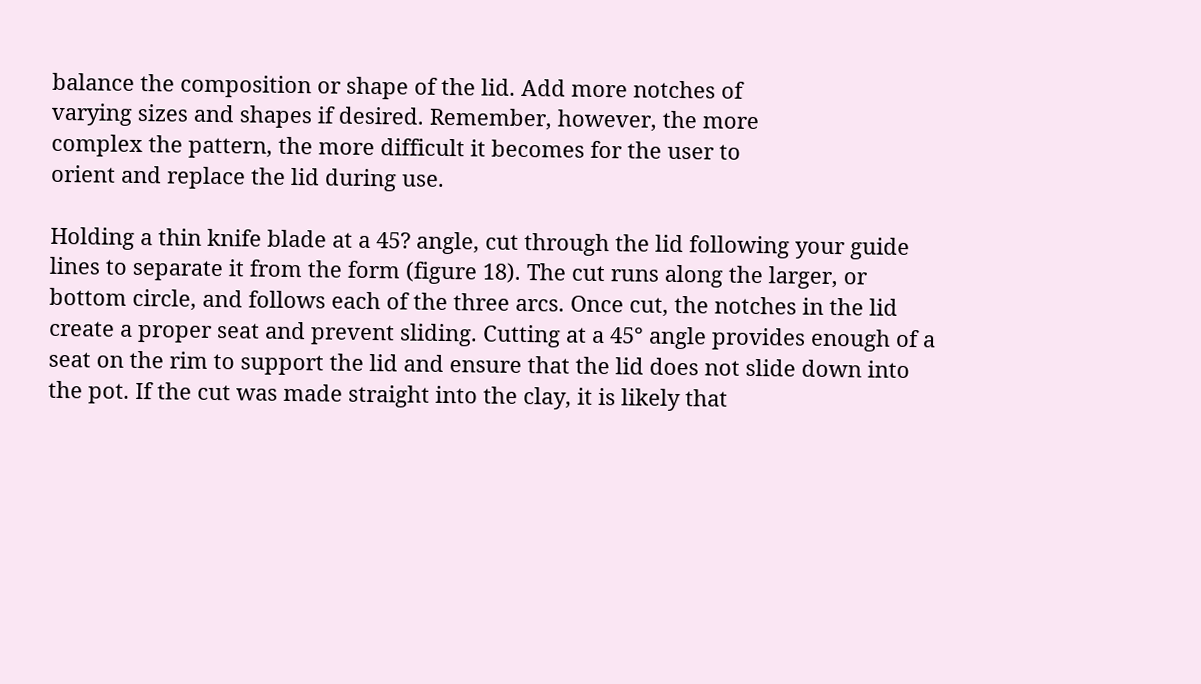balance the composition or shape of the lid. Add more notches of
varying sizes and shapes if desired. Remember, however, the more
complex the pattern, the more difficult it becomes for the user to
orient and replace the lid during use.

Holding a thin knife blade at a 45? angle, cut through the lid following your guide lines to separate it from the form (figure 18). The cut runs along the larger, or bottom circle, and follows each of the three arcs. Once cut, the notches in the lid create a proper seat and prevent sliding. Cutting at a 45° angle provides enough of a seat on the rim to support the lid and ensure that the lid does not slide down into the pot. If the cut was made straight into the clay, it is likely that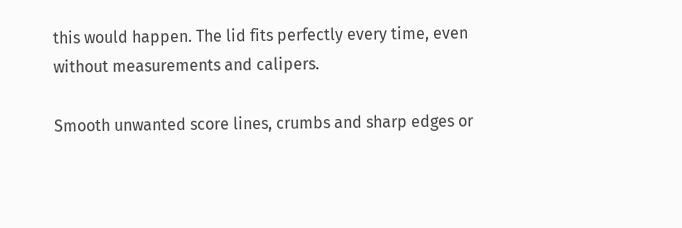this would happen. The lid fits perfectly every time, even without measurements and calipers.

Smooth unwanted score lines, crumbs and sharp edges or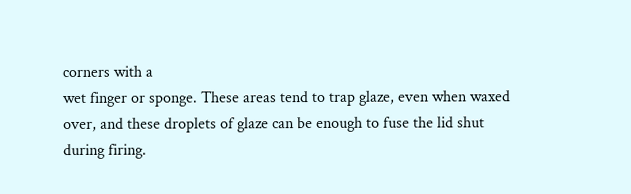corners with a
wet finger or sponge. These areas tend to trap glaze, even when waxed
over, and these droplets of glaze can be enough to fuse the lid shut
during firing.